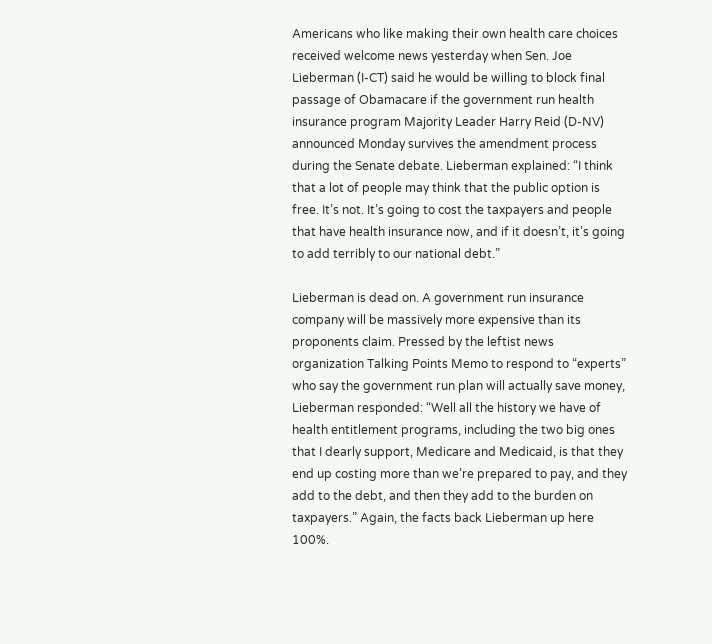Americans who like making their own health care choices received welcome news yesterday when Sen. Joe Lieberman (I-CT) said he would be willing to block final passage of Obamacare if the government run health insurance program Majority Leader Harry Reid (D-NV) announced Monday survives the amendment process during the Senate debate. Lieberman explained: “I think that a lot of people may think that the public option is free. It’s not. It’s going to cost the taxpayers and people that have health insurance now, and if it doesn’t, it’s going to add terribly to our national debt.”

Lieberman is dead on. A government run insurance company will be massively more expensive than its proponents claim. Pressed by the leftist news organization Talking Points Memo to respond to “experts” who say the government run plan will actually save money, Lieberman responded: “Well all the history we have of health entitlement programs, including the two big ones that I dearly support, Medicare and Medicaid, is that they end up costing more than we’re prepared to pay, and they add to the debt, and then they add to the burden on taxpayers.” Again, the facts back Lieberman up here 100%.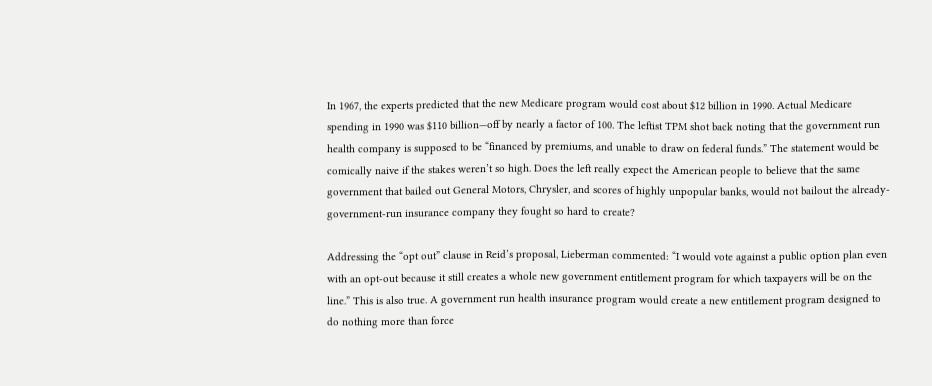In 1967, the experts predicted that the new Medicare program would cost about $12 billion in 1990. Actual Medicare spending in 1990 was $110 billion—off by nearly a factor of 100. The leftist TPM shot back noting that the government run health company is supposed to be “financed by premiums, and unable to draw on federal funds.” The statement would be comically naive if the stakes weren’t so high. Does the left really expect the American people to believe that the same government that bailed out General Motors, Chrysler, and scores of highly unpopular banks, would not bailout the already-government-run insurance company they fought so hard to create?

Addressing the “opt out” clause in Reid’s proposal, Lieberman commented: “I would vote against a public option plan even with an opt-out because it still creates a whole new government entitlement program for which taxpayers will be on the line.” This is also true. A government run health insurance program would create a new entitlement program designed to do nothing more than force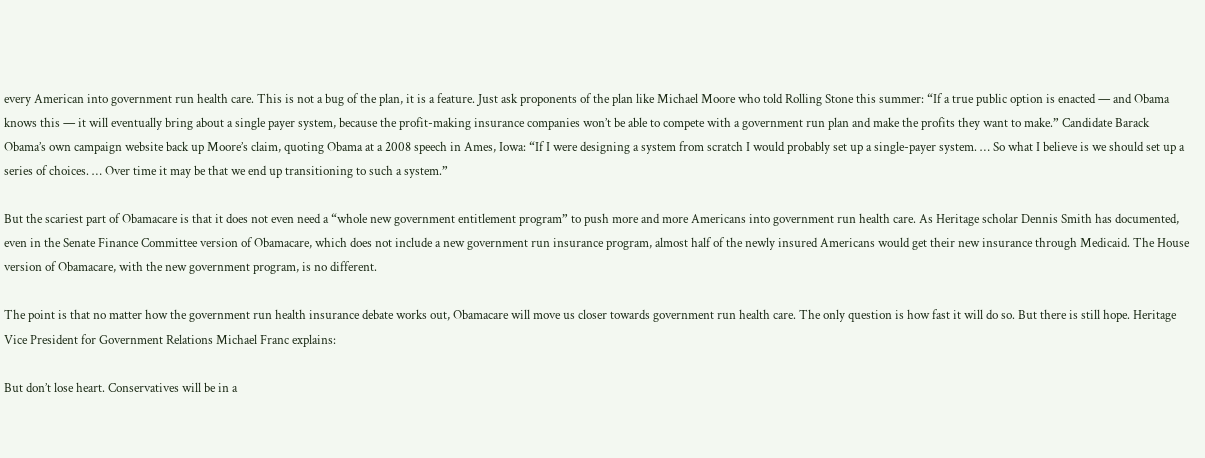every American into government run health care. This is not a bug of the plan, it is a feature. Just ask proponents of the plan like Michael Moore who told Rolling Stone this summer: “If a true public option is enacted — and Obama knows this — it will eventually bring about a single payer system, because the profit-making insurance companies won’t be able to compete with a government run plan and make the profits they want to make.” Candidate Barack Obama’s own campaign website back up Moore’s claim, quoting Obama at a 2008 speech in Ames, Iowa: “If I were designing a system from scratch I would probably set up a single-payer system. … So what I believe is we should set up a series of choices. … Over time it may be that we end up transitioning to such a system.”

But the scariest part of Obamacare is that it does not even need a “whole new government entitlement program” to push more and more Americans into government run health care. As Heritage scholar Dennis Smith has documented, even in the Senate Finance Committee version of Obamacare, which does not include a new government run insurance program, almost half of the newly insured Americans would get their new insurance through Medicaid. The House version of Obamacare, with the new government program, is no different.

The point is that no matter how the government run health insurance debate works out, Obamacare will move us closer towards government run health care. The only question is how fast it will do so. But there is still hope. Heritage Vice President for Government Relations Michael Franc explains:

But don’t lose heart. Conservatives will be in a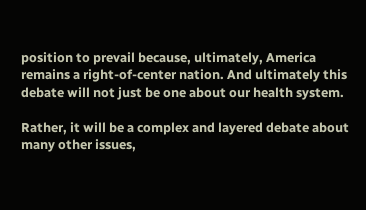position to prevail because, ultimately, America remains a right-of-center nation. And ultimately this debate will not just be one about our health system.

Rather, it will be a complex and layered debate about many other issues,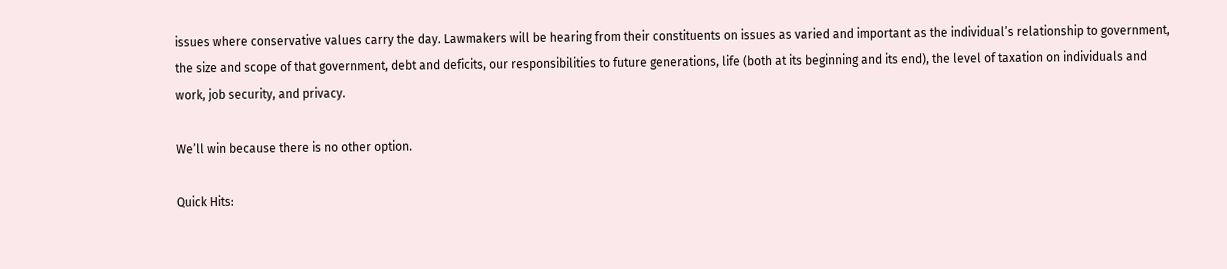issues where conservative values carry the day. Lawmakers will be hearing from their constituents on issues as varied and important as the individual’s relationship to government, the size and scope of that government, debt and deficits, our responsibilities to future generations, life (both at its beginning and its end), the level of taxation on individuals and work, job security, and privacy.

We’ll win because there is no other option.

Quick Hits: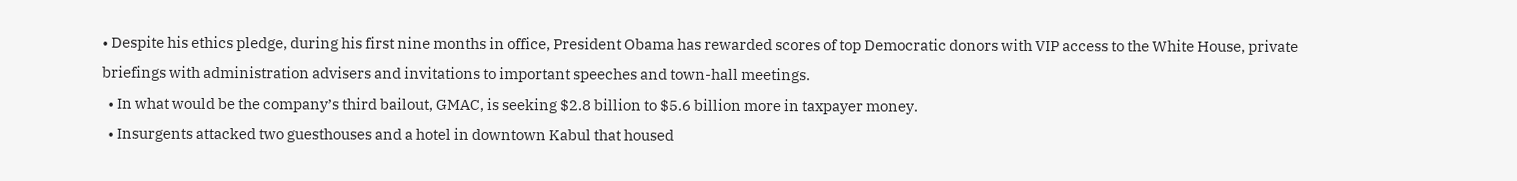• Despite his ethics pledge, during his first nine months in office, President Obama has rewarded scores of top Democratic donors with VIP access to the White House, private briefings with administration advisers and invitations to important speeches and town-hall meetings.
  • In what would be the company’s third bailout, GMAC, is seeking $2.8 billion to $5.6 billion more in taxpayer money.
  • Insurgents attacked two guesthouses and a hotel in downtown Kabul that housed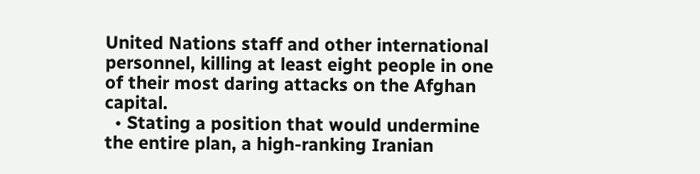United Nations staff and other international personnel, killing at least eight people in one of their most daring attacks on the Afghan capital.
  • Stating a position that would undermine the entire plan, a high-ranking Iranian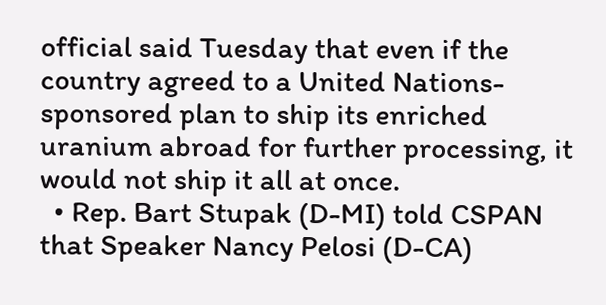official said Tuesday that even if the country agreed to a United Nations-sponsored plan to ship its enriched uranium abroad for further processing, it would not ship it all at once.
  • Rep. Bart Stupak (D-MI) told CSPAN that Speaker Nancy Pelosi (D-CA)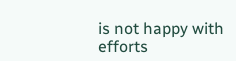is not happy with efforts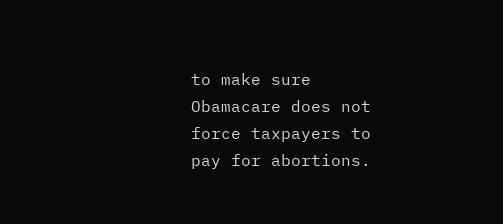to make sure Obamacare does not force taxpayers to pay for abortions.